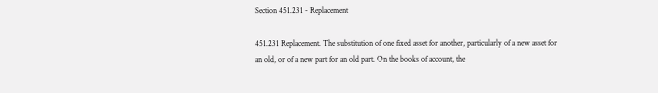Section 451.231 - Replacement

451.231 Replacement. The substitution of one fixed asset for another, particularly of a new asset for an old, or of a new part for an old part. On the books of account, the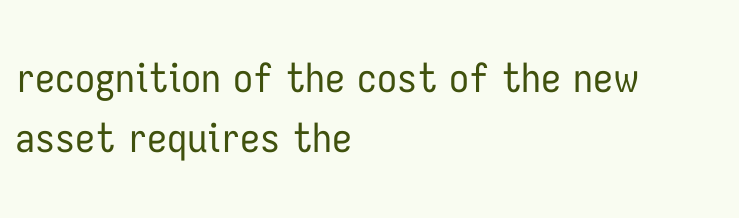recognition of the cost of the new asset requires the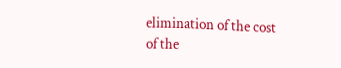elimination of the cost of the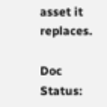asset it replaces.

Doc Status: